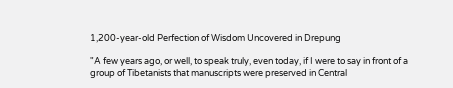1,200-year-old Perfection of Wisdom Uncovered in Drepung

"A few years ago, or well, to speak truly, even today, if I were to say in front of a group of Tibetanists that manuscripts were preserved in Central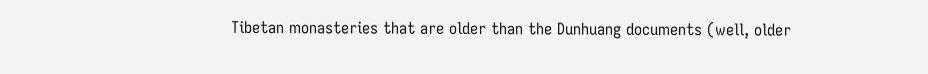Tibetan monasteries that are older than the Dunhuang documents (well, older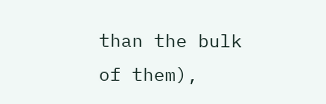than the bulk of them),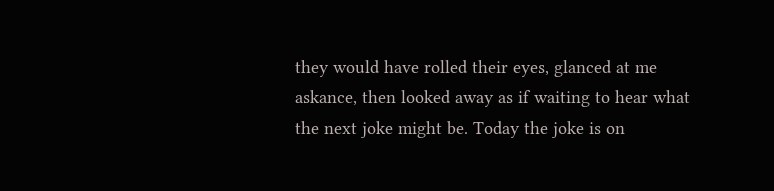they would have rolled their eyes, glanced at me askance, then looked away as if waiting to hear what the next joke might be. Today the joke is on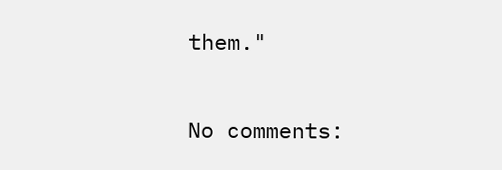them."

No comments: